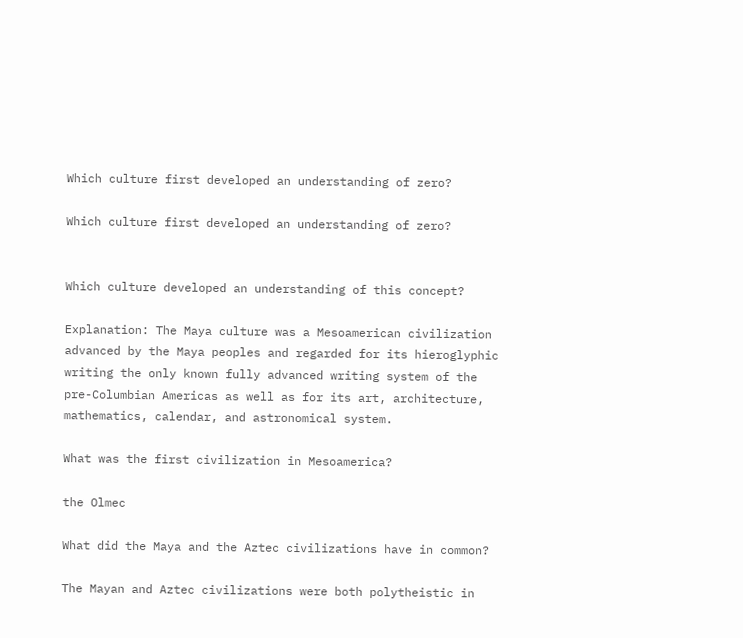Which culture first developed an understanding of zero?

Which culture first developed an understanding of zero?


Which culture developed an understanding of this concept?

Explanation: The Maya culture was a Mesoamerican civilization advanced by the Maya peoples and regarded for its hieroglyphic writing the only known fully advanced writing system of the pre-Columbian Americas as well as for its art, architecture, mathematics, calendar, and astronomical system.

What was the first civilization in Mesoamerica?

the Olmec

What did the Maya and the Aztec civilizations have in common?

The Mayan and Aztec civilizations were both polytheistic in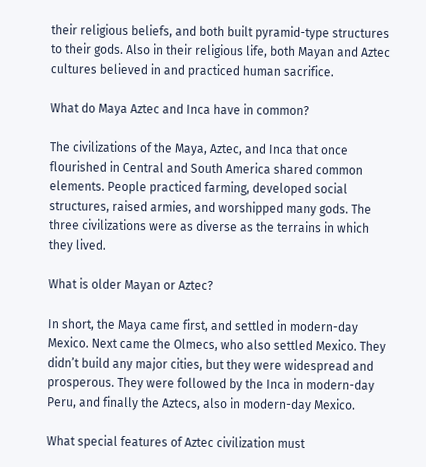their religious beliefs, and both built pyramid-type structures to their gods. Also in their religious life, both Mayan and Aztec cultures believed in and practiced human sacrifice.

What do Maya Aztec and Inca have in common?

The civilizations of the Maya, Aztec, and Inca that once flourished in Central and South America shared common elements. People practiced farming, developed social structures, raised armies, and worshipped many gods. The three civilizations were as diverse as the terrains in which they lived.

What is older Mayan or Aztec?

In short, the Maya came first, and settled in modern-day Mexico. Next came the Olmecs, who also settled Mexico. They didn’t build any major cities, but they were widespread and prosperous. They were followed by the Inca in modern-day Peru, and finally the Aztecs, also in modern-day Mexico.

What special features of Aztec civilization must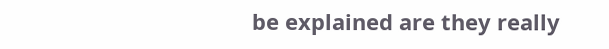be explained are they really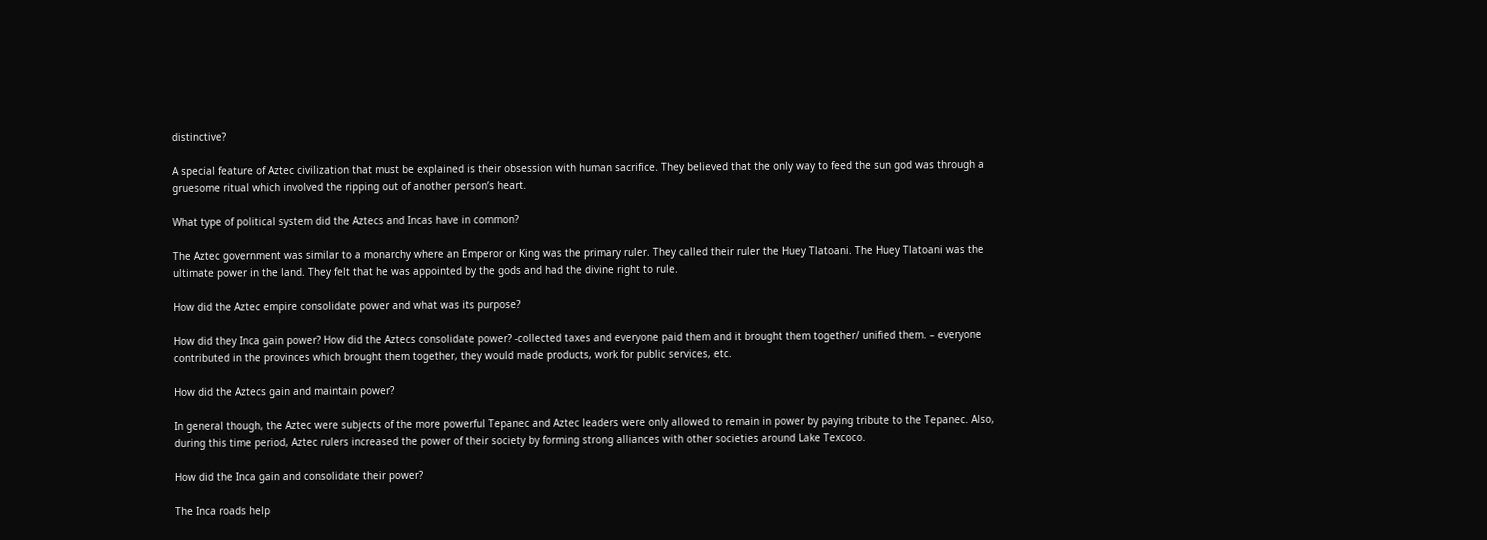distinctive?

A special feature of Aztec civilization that must be explained is their obsession with human sacrifice. They believed that the only way to feed the sun god was through a gruesome ritual which involved the ripping out of another person’s heart.

What type of political system did the Aztecs and Incas have in common?

The Aztec government was similar to a monarchy where an Emperor or King was the primary ruler. They called their ruler the Huey Tlatoani. The Huey Tlatoani was the ultimate power in the land. They felt that he was appointed by the gods and had the divine right to rule.

How did the Aztec empire consolidate power and what was its purpose?

How did they Inca gain power? How did the Aztecs consolidate power? -collected taxes and everyone paid them and it brought them together/ unified them. – everyone contributed in the provinces which brought them together, they would made products, work for public services, etc.

How did the Aztecs gain and maintain power?

In general though, the Aztec were subjects of the more powerful Tepanec and Aztec leaders were only allowed to remain in power by paying tribute to the Tepanec. Also, during this time period, Aztec rulers increased the power of their society by forming strong alliances with other societies around Lake Texcoco.

How did the Inca gain and consolidate their power?

The Inca roads help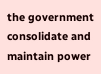the government consolidate and maintain power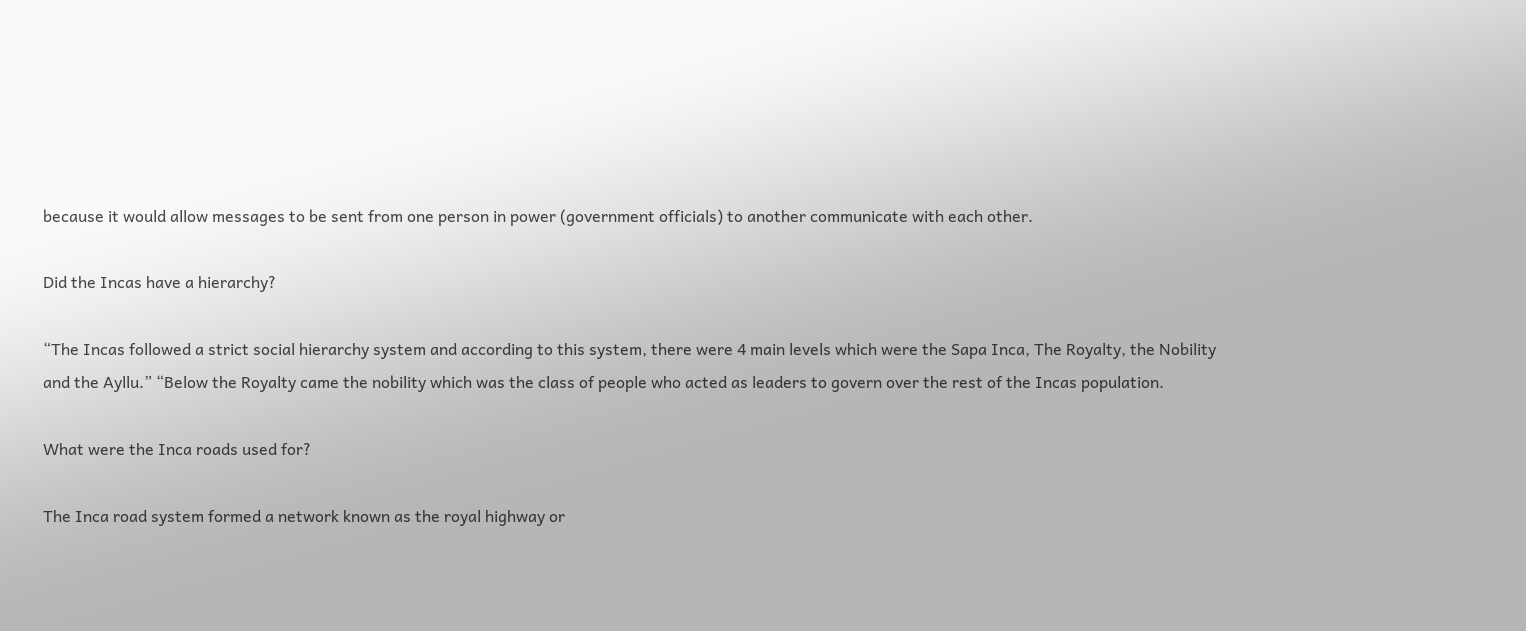because it would allow messages to be sent from one person in power (government officials) to another communicate with each other.

Did the Incas have a hierarchy?

“The Incas followed a strict social hierarchy system and according to this system, there were 4 main levels which were the Sapa Inca, The Royalty, the Nobility and the Ayllu.” “Below the Royalty came the nobility which was the class of people who acted as leaders to govern over the rest of the Incas population.

What were the Inca roads used for?

The Inca road system formed a network known as the royal highway or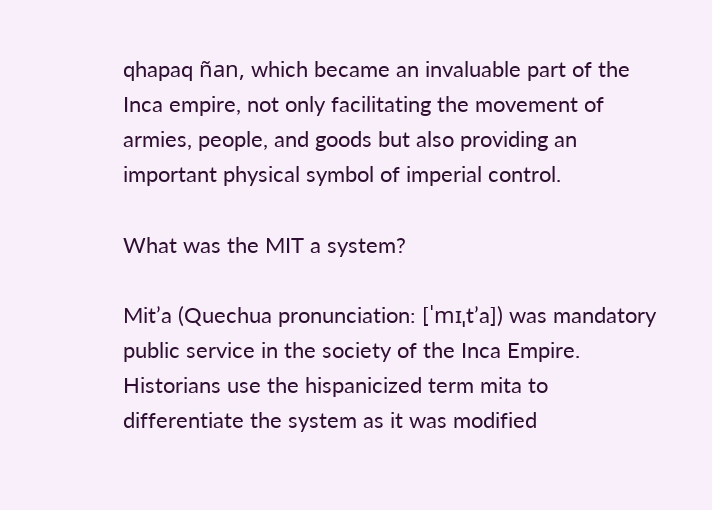qhapaq ñan, which became an invaluable part of the Inca empire, not only facilitating the movement of armies, people, and goods but also providing an important physical symbol of imperial control.

What was the MIT a system?

Mit’a (Quechua pronunciation: [ˈmɪˌtʼa]) was mandatory public service in the society of the Inca Empire. Historians use the hispanicized term mita to differentiate the system as it was modified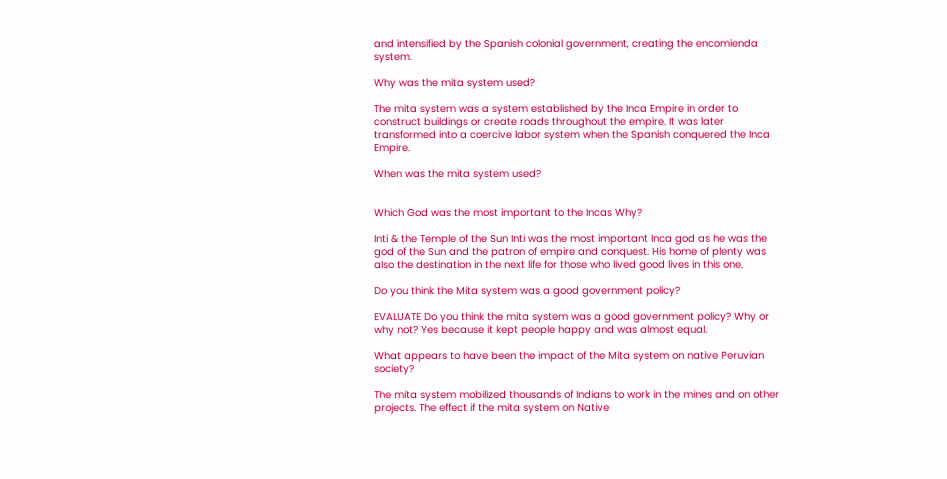and intensified by the Spanish colonial government, creating the encomienda system.

Why was the mita system used?

The mita system was a system established by the Inca Empire in order to construct buildings or create roads throughout the empire. It was later transformed into a coercive labor system when the Spanish conquered the Inca Empire.

When was the mita system used?


Which God was the most important to the Incas Why?

Inti & the Temple of the Sun Inti was the most important Inca god as he was the god of the Sun and the patron of empire and conquest. His home of plenty was also the destination in the next life for those who lived good lives in this one.

Do you think the Mita system was a good government policy?

EVALUATE Do you think the mita system was a good government policy? Why or why not? Yes because it kept people happy and was almost equal.

What appears to have been the impact of the Mita system on native Peruvian society?

The mita system mobilized thousands of Indians to work in the mines and on other projects. The effect if the mita system on Native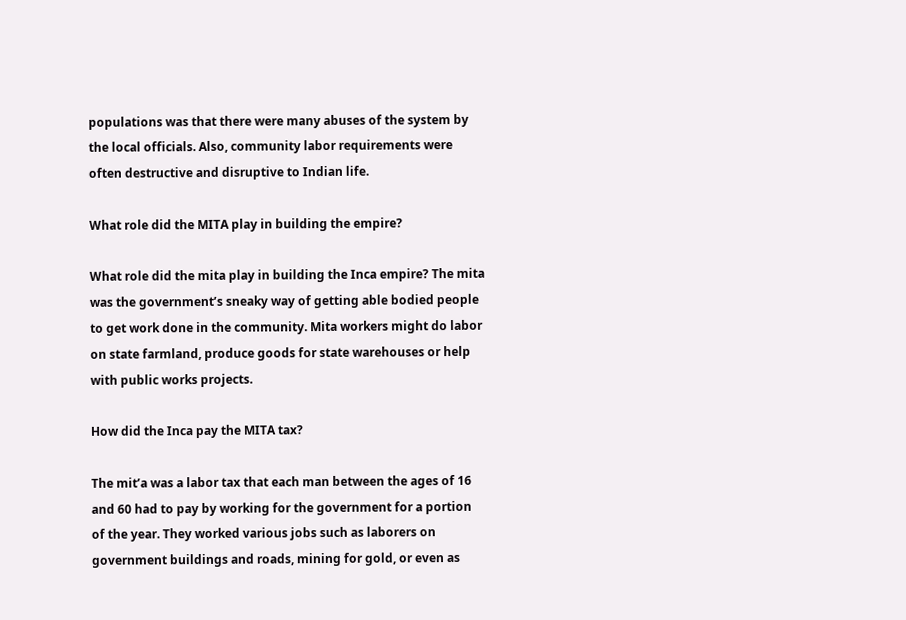populations was that there were many abuses of the system by the local officials. Also, community labor requirements were often destructive and disruptive to Indian life.

What role did the MITA play in building the empire?

What role did the mita play in building the Inca empire? The mita was the government’s sneaky way of getting able bodied people to get work done in the community. Mita workers might do labor on state farmland, produce goods for state warehouses or help with public works projects.

How did the Inca pay the MITA tax?

The mit’a was a labor tax that each man between the ages of 16 and 60 had to pay by working for the government for a portion of the year. They worked various jobs such as laborers on government buildings and roads, mining for gold, or even as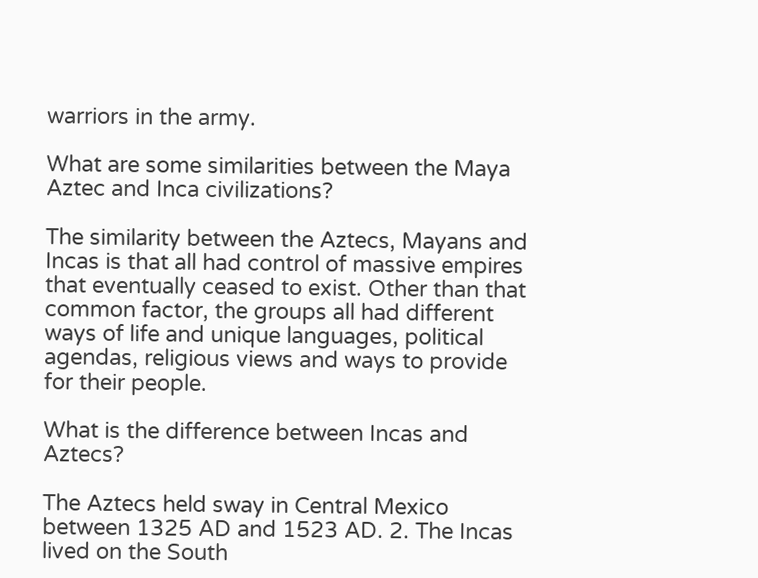warriors in the army.

What are some similarities between the Maya Aztec and Inca civilizations?

The similarity between the Aztecs, Mayans and Incas is that all had control of massive empires that eventually ceased to exist. Other than that common factor, the groups all had different ways of life and unique languages, political agendas, religious views and ways to provide for their people.

What is the difference between Incas and Aztecs?

The Aztecs held sway in Central Mexico between 1325 AD and 1523 AD. 2. The Incas lived on the South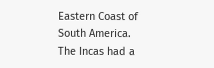Eastern Coast of South America. The Incas had a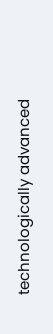technologically advanced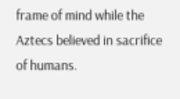frame of mind while the Aztecs believed in sacrifice of humans.